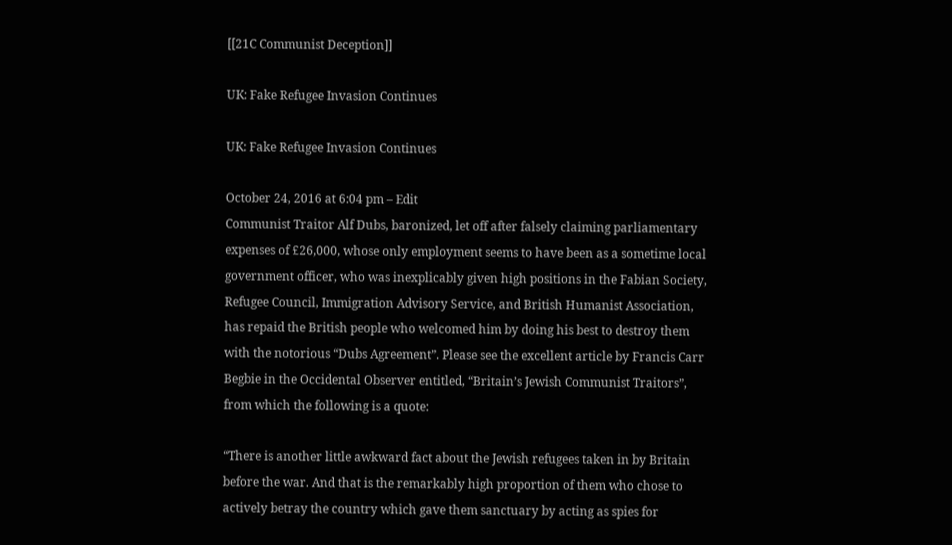[[21C Communist Deception]]

UK: Fake Refugee Invasion Continues

UK: Fake Refugee Invasion Continues

October 24, 2016 at 6:04 pm – Edit
Communist Traitor Alf Dubs, baronized, let off after falsely claiming parliamentary expenses of £26,000, whose only employment seems to have been as a sometime local government officer, who was inexplicably given high positions in the Fabian Society, Refugee Council, Immigration Advisory Service, and British Humanist Association, has repaid the British people who welcomed him by doing his best to destroy them with the notorious “Dubs Agreement”. Please see the excellent article by Francis Carr Begbie in the Occidental Observer entitled, “Britain’s Jewish Communist Traitors”, from which the following is a quote:

“There is another little awkward fact about the Jewish refugees taken in by Britain before the war. And that is the remarkably high proportion of them who chose to actively betray the country which gave them sanctuary by acting as spies for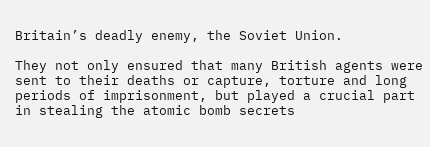Britain’s deadly enemy, the Soviet Union.

They not only ensured that many British agents were sent to their deaths or capture, torture and long periods of imprisonment, but played a crucial part in stealing the atomic bomb secrets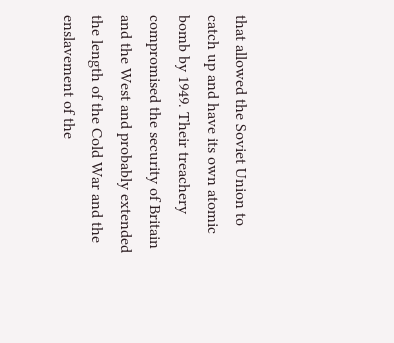that allowed the Soviet Union to catch up and have its own atomic bomb by 1949. Their treachery compromised the security of Britain and the West and probably extended the length of the Cold War and the enslavement of the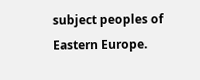subject peoples of Eastern Europe.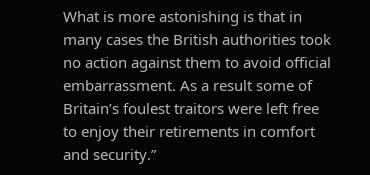What is more astonishing is that in many cases the British authorities took no action against them to avoid official embarrassment. As a result some of Britain’s foulest traitors were left free to enjoy their retirements in comfort and security.”